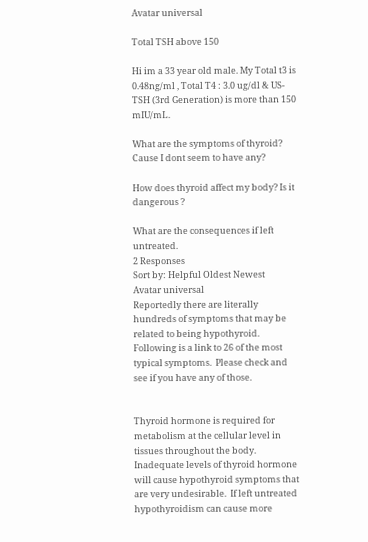Avatar universal

Total TSH above 150

Hi im a 33 year old male. My Total t3 is 0.48ng/ml , Total T4 : 3.0 ug/dl & US-TSH (3rd Generation) is more than 150 mIU/mL.

What are the symptoms of thyroid? Cause I dont seem to have any?

How does thyroid affect my body? Is it dangerous ?

What are the consequences if left untreated.
2 Responses
Sort by: Helpful Oldest Newest
Avatar universal
Reportedly there are literally hundreds of symptoms that may be related to being hypothyroid.  Following is a link to 26 of the most typical symptoms.  Please check and see if you have any of those.


Thyroid hormone is required for metabolism at the cellular level in tissues throughout the body. Inadequate levels of thyroid hormone will cause hypothyroid symptoms that are very undesirable.  If left untreated hypothyroidism can cause more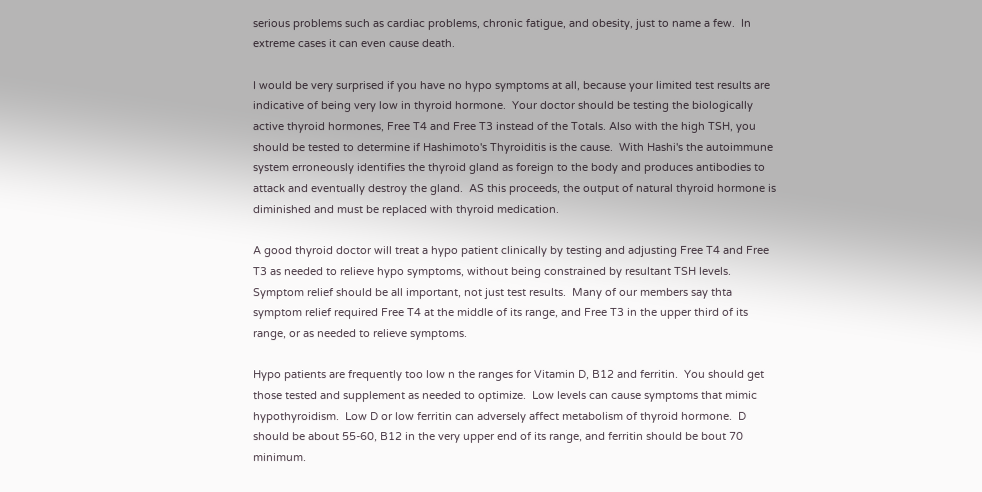serious problems such as cardiac problems, chronic fatigue, and obesity, just to name a few.  In extreme cases it can even cause death.

I would be very surprised if you have no hypo symptoms at all, because your limited test results are indicative of being very low in thyroid hormone.  Your doctor should be testing the biologically active thyroid hormones, Free T4 and Free T3 instead of the Totals. Also with the high TSH, you should be tested to determine if Hashimoto's Thyroiditis is the cause.  With Hashi's the autoimmune system erroneously identifies the thyroid gland as foreign to the body and produces antibodies to attack and eventually destroy the gland.  AS this proceeds, the output of natural thyroid hormone is diminished and must be replaced with thyroid medication.

A good thyroid doctor will treat a hypo patient clinically by testing and adjusting Free T4 and Free T3 as needed to relieve hypo symptoms, without being constrained by resultant TSH levels.  Symptom relief should be all important, not just test results.  Many of our members say thta symptom relief required Free T4 at the middle of its range, and Free T3 in the upper third of its range, or as needed to relieve symptoms.

Hypo patients are frequently too low n the ranges for Vitamin D, B12 and ferritin.  You should get those tested and supplement as needed to optimize.  Low levels can cause symptoms that mimic hypothyroidism.  Low D or low ferritin can adversely affect metabolism of thyroid hormone.  D should be about 55-60, B12 in the very upper end of its range, and ferritin should be bout 70 minimum.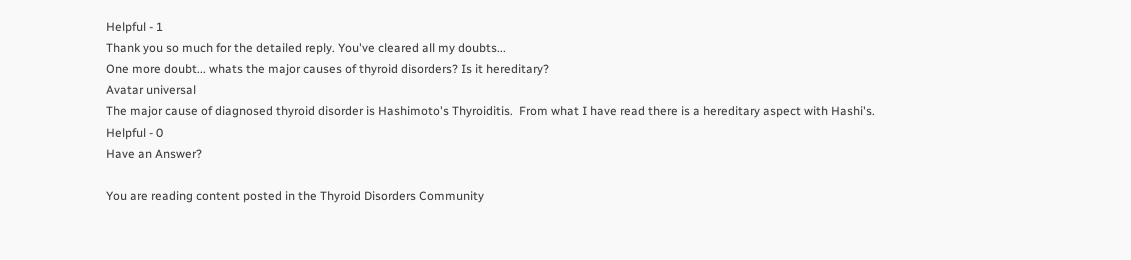Helpful - 1
Thank you so much for the detailed reply. You've cleared all my doubts...
One more doubt... whats the major causes of thyroid disorders? Is it hereditary?
Avatar universal
The major cause of diagnosed thyroid disorder is Hashimoto's Thyroiditis.  From what I have read there is a hereditary aspect with Hashi's.
Helpful - 0
Have an Answer?

You are reading content posted in the Thyroid Disorders Community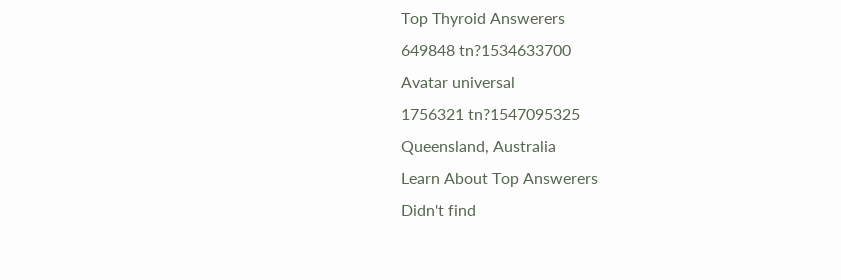Top Thyroid Answerers
649848 tn?1534633700
Avatar universal
1756321 tn?1547095325
Queensland, Australia
Learn About Top Answerers
Didn't find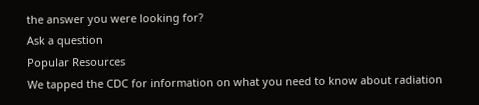the answer you were looking for?
Ask a question
Popular Resources
We tapped the CDC for information on what you need to know about radiation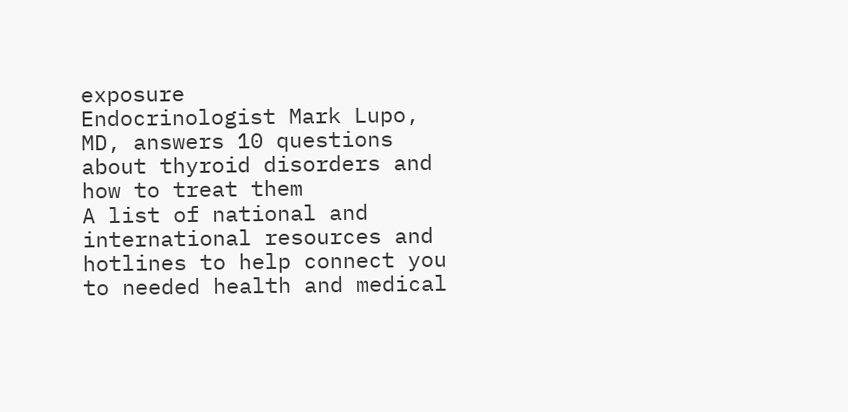exposure
Endocrinologist Mark Lupo, MD, answers 10 questions about thyroid disorders and how to treat them
A list of national and international resources and hotlines to help connect you to needed health and medical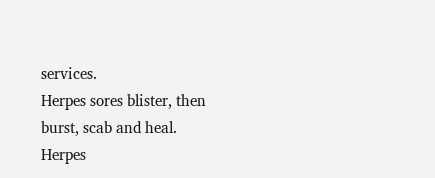services.
Herpes sores blister, then burst, scab and heal.
Herpes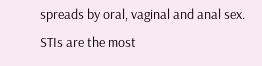spreads by oral, vaginal and anal sex.
STIs are the most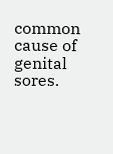common cause of genital sores.